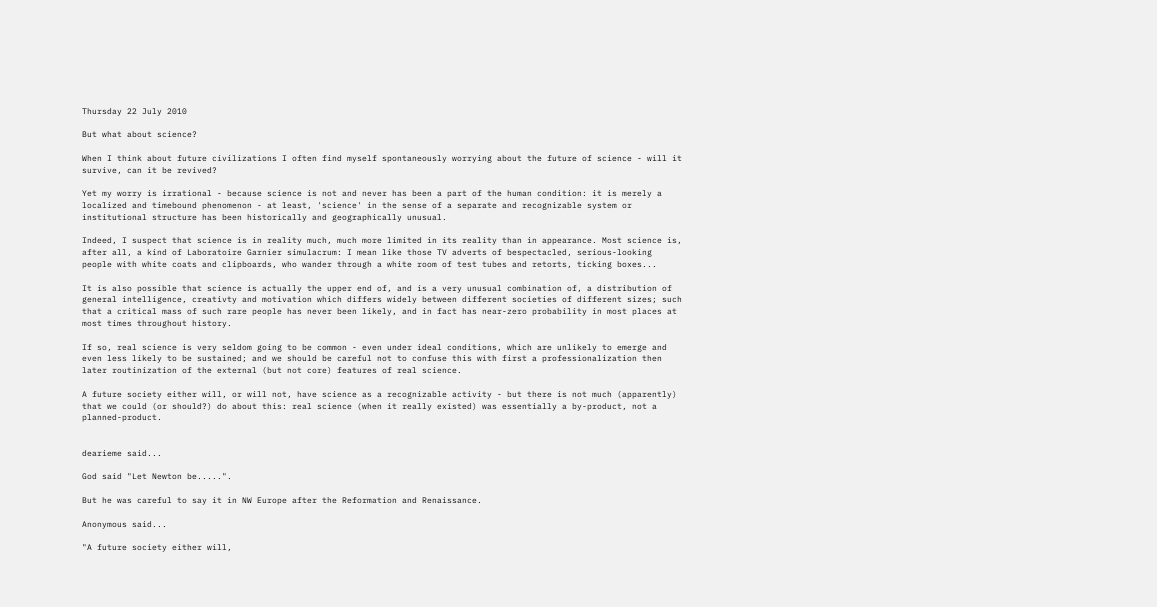Thursday 22 July 2010

But what about science?

When I think about future civilizations I often find myself spontaneously worrying about the future of science - will it survive, can it be revived?

Yet my worry is irrational - because science is not and never has been a part of the human condition: it is merely a localized and timebound phenomenon - at least, 'science' in the sense of a separate and recognizable system or institutional structure has been historically and geographically unusual.

Indeed, I suspect that science is in reality much, much more limited in its reality than in appearance. Most science is, after all, a kind of Laboratoire Garnier simulacrum: I mean like those TV adverts of bespectacled, serious-looking people with white coats and clipboards, who wander through a white room of test tubes and retorts, ticking boxes...

It is also possible that science is actually the upper end of, and is a very unusual combination of, a distribution of general intelligence, creativty and motivation which differs widely between different societies of different sizes; such that a critical mass of such rare people has never been likely, and in fact has near-zero probability in most places at most times throughout history.

If so, real science is very seldom going to be common - even under ideal conditions, which are unlikely to emerge and even less likely to be sustained; and we should be careful not to confuse this with first a professionalization then later routinization of the external (but not core) features of real science.

A future society either will, or will not, have science as a recognizable activity - but there is not much (apparently) that we could (or should?) do about this: real science (when it really existed) was essentially a by-product, not a planned-product.


dearieme said...

God said "Let Newton be.....".

But he was careful to say it in NW Europe after the Reformation and Renaissance.

Anonymous said...

"A future society either will,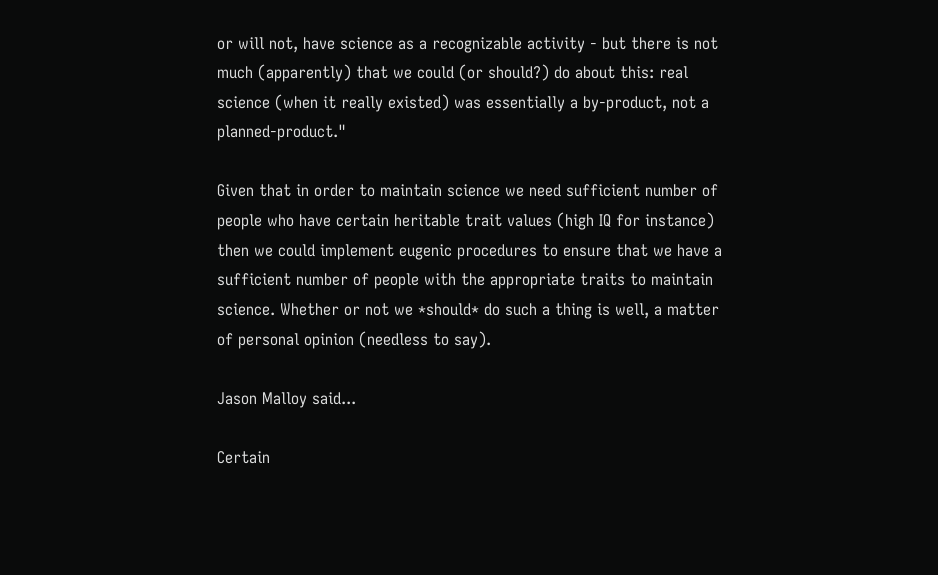or will not, have science as a recognizable activity - but there is not much (apparently) that we could (or should?) do about this: real science (when it really existed) was essentially a by-product, not a planned-product."

Given that in order to maintain science we need sufficient number of people who have certain heritable trait values (high IQ for instance) then we could implement eugenic procedures to ensure that we have a sufficient number of people with the appropriate traits to maintain science. Whether or not we *should* do such a thing is well, a matter of personal opinion (needless to say).

Jason Malloy said...

Certain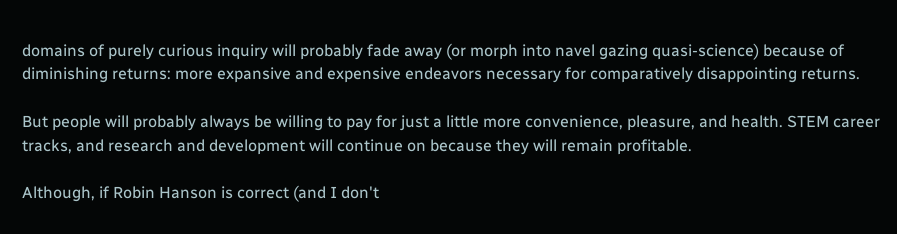domains of purely curious inquiry will probably fade away (or morph into navel gazing quasi-science) because of diminishing returns: more expansive and expensive endeavors necessary for comparatively disappointing returns.

But people will probably always be willing to pay for just a little more convenience, pleasure, and health. STEM career tracks, and research and development will continue on because they will remain profitable.

Although, if Robin Hanson is correct (and I don't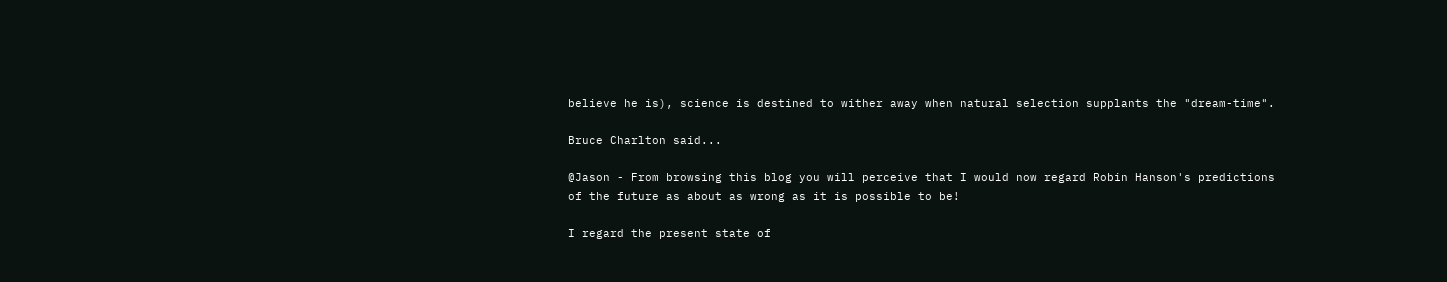believe he is), science is destined to wither away when natural selection supplants the "dream-time".

Bruce Charlton said...

@Jason - From browsing this blog you will perceive that I would now regard Robin Hanson's predictions of the future as about as wrong as it is possible to be!

I regard the present state of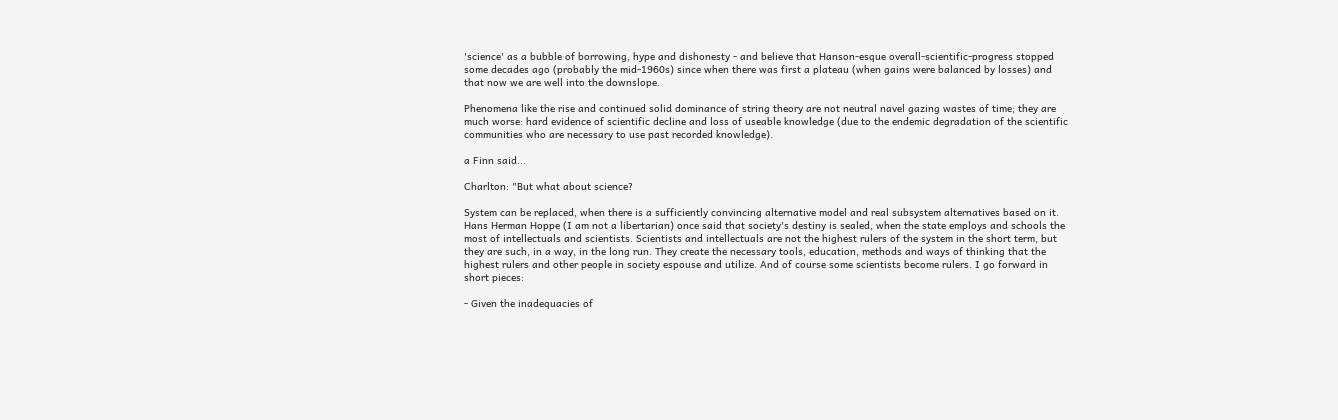'science' as a bubble of borrowing, hype and dishonesty - and believe that Hanson-esque overall-scientific-progress stopped some decades ago (probably the mid-1960s) since when there was first a plateau (when gains were balanced by losses) and that now we are well into the downslope.

Phenomena like the rise and continued solid dominance of string theory are not neutral navel gazing wastes of time; they are much worse: hard evidence of scientific decline and loss of useable knowledge (due to the endemic degradation of the scientific communities who are necessary to use past recorded knowledge).

a Finn said...

Charlton: "But what about science?

System can be replaced, when there is a sufficiently convincing alternative model and real subsystem alternatives based on it. Hans Herman Hoppe (I am not a libertarian) once said that society's destiny is sealed, when the state employs and schools the most of intellectuals and scientists. Scientists and intellectuals are not the highest rulers of the system in the short term, but they are such, in a way, in the long run. They create the necessary tools, education, methods and ways of thinking that the highest rulers and other people in society espouse and utilize. And of course some scientists become rulers. I go forward in short pieces:

- Given the inadequacies of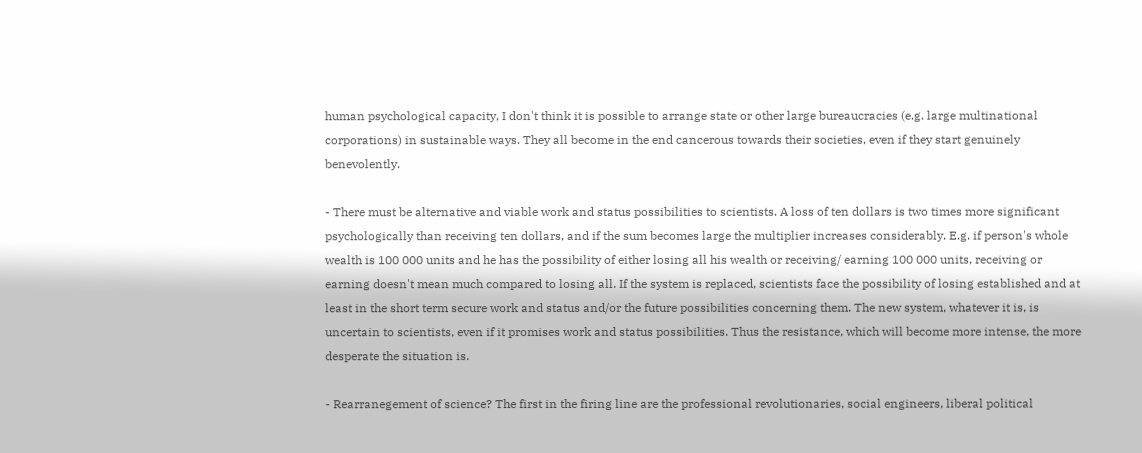human psychological capacity, I don't think it is possible to arrange state or other large bureaucracies (e.g. large multinational corporations) in sustainable ways. They all become in the end cancerous towards their societies, even if they start genuinely benevolently.

- There must be alternative and viable work and status possibilities to scientists. A loss of ten dollars is two times more significant psychologically than receiving ten dollars, and if the sum becomes large the multiplier increases considerably. E.g. if person's whole wealth is 100 000 units and he has the possibility of either losing all his wealth or receiving/ earning 100 000 units, receiving or earning doesn't mean much compared to losing all. If the system is replaced, scientists face the possibility of losing established and at least in the short term secure work and status and/or the future possibilities concerning them. The new system, whatever it is, is uncertain to scientists, even if it promises work and status possibilities. Thus the resistance, which will become more intense, the more desperate the situation is.

- Rearranegement of science? The first in the firing line are the professional revolutionaries, social engineers, liberal political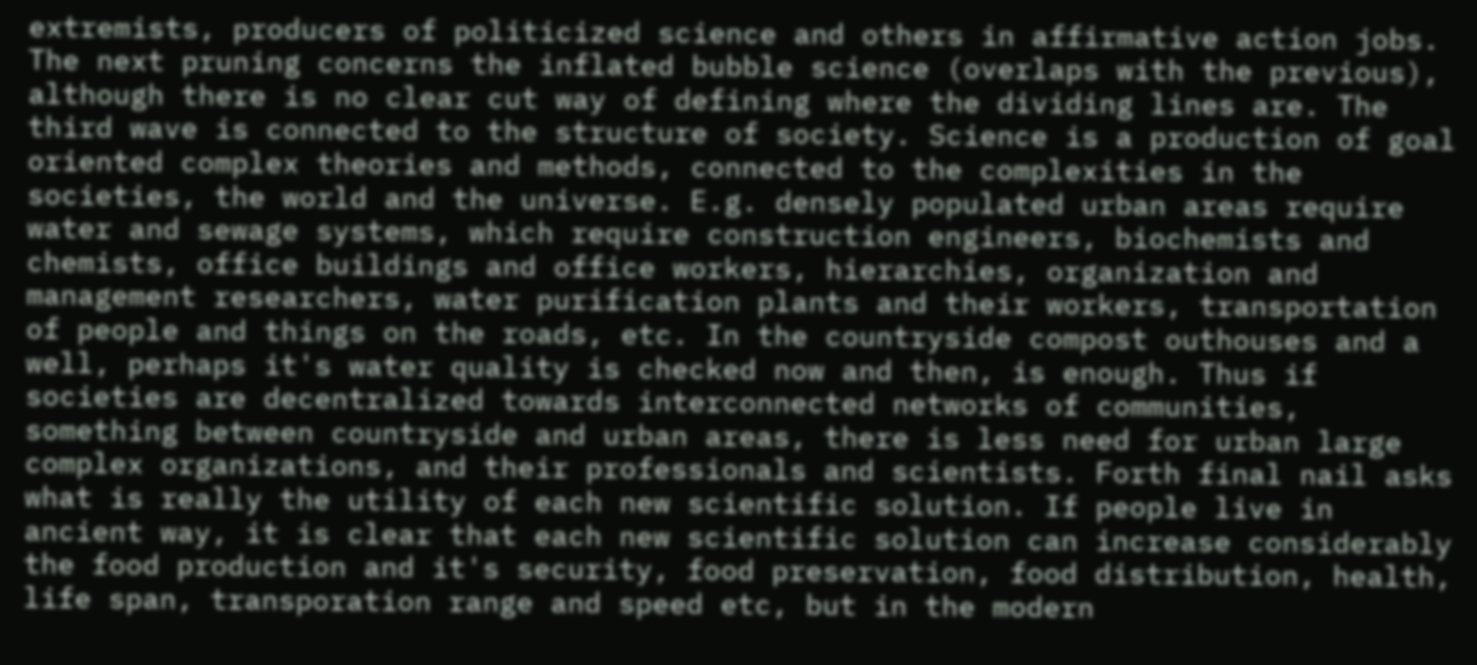extremists, producers of politicized science and others in affirmative action jobs. The next pruning concerns the inflated bubble science (overlaps with the previous), although there is no clear cut way of defining where the dividing lines are. The third wave is connected to the structure of society. Science is a production of goal oriented complex theories and methods, connected to the complexities in the societies, the world and the universe. E.g. densely populated urban areas require water and sewage systems, which require construction engineers, biochemists and chemists, office buildings and office workers, hierarchies, organization and management researchers, water purification plants and their workers, transportation of people and things on the roads, etc. In the countryside compost outhouses and a well, perhaps it's water quality is checked now and then, is enough. Thus if societies are decentralized towards interconnected networks of communities, something between countryside and urban areas, there is less need for urban large complex organizations, and their professionals and scientists. Forth final nail asks what is really the utility of each new scientific solution. If people live in ancient way, it is clear that each new scientific solution can increase considerably the food production and it's security, food preservation, food distribution, health, life span, transporation range and speed etc, but in the modern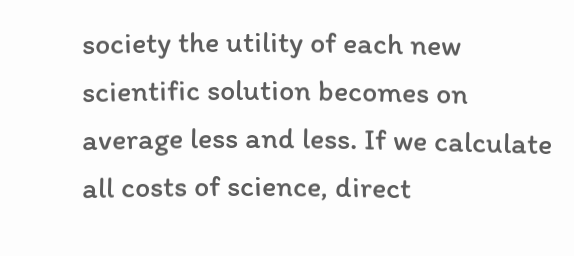society the utility of each new scientific solution becomes on average less and less. If we calculate all costs of science, direct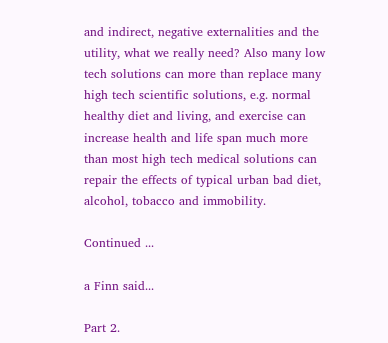and indirect, negative externalities and the utility, what we really need? Also many low tech solutions can more than replace many high tech scientific solutions, e.g. normal healthy diet and living, and exercise can increase health and life span much more than most high tech medical solutions can repair the effects of typical urban bad diet, alcohol, tobacco and immobility.

Continued ...

a Finn said...

Part 2.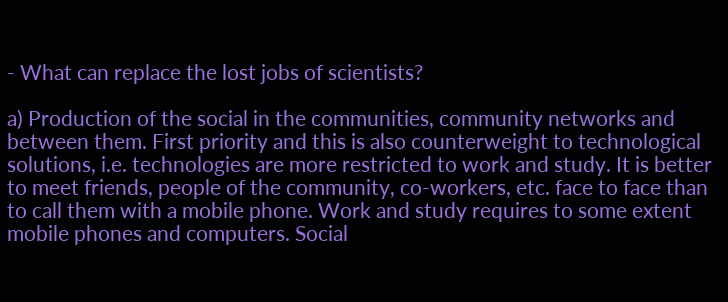- What can replace the lost jobs of scientists?

a) Production of the social in the communities, community networks and between them. First priority and this is also counterweight to technological solutions, i.e. technologies are more restricted to work and study. It is better to meet friends, people of the community, co-workers, etc. face to face than to call them with a mobile phone. Work and study requires to some extent mobile phones and computers. Social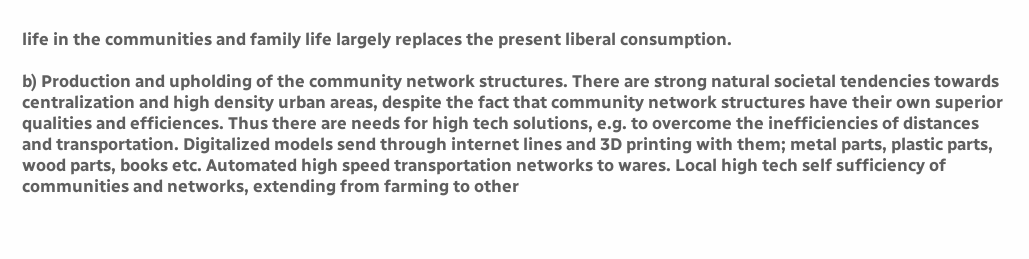life in the communities and family life largely replaces the present liberal consumption.

b) Production and upholding of the community network structures. There are strong natural societal tendencies towards centralization and high density urban areas, despite the fact that community network structures have their own superior qualities and efficiences. Thus there are needs for high tech solutions, e.g. to overcome the inefficiencies of distances and transportation. Digitalized models send through internet lines and 3D printing with them; metal parts, plastic parts, wood parts, books etc. Automated high speed transportation networks to wares. Local high tech self sufficiency of communities and networks, extending from farming to other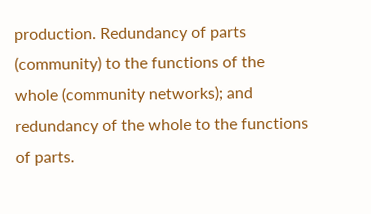production. Redundancy of parts (community) to the functions of the whole (community networks); and redundancy of the whole to the functions of parts.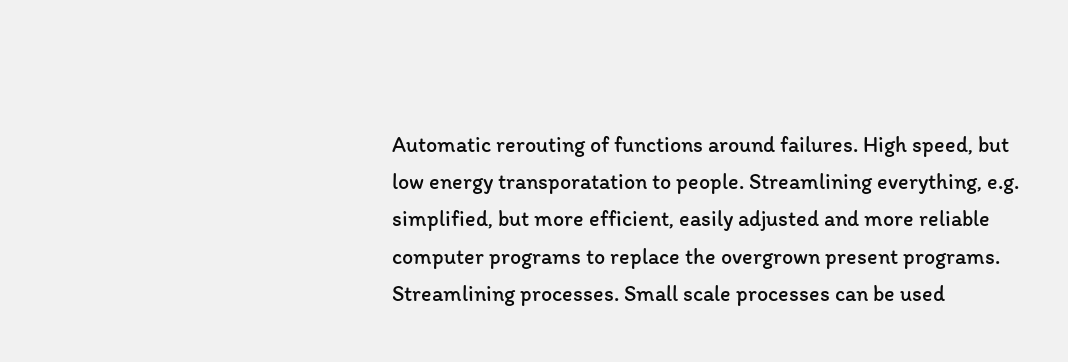Automatic rerouting of functions around failures. High speed, but low energy transporatation to people. Streamlining everything, e.g. simplified, but more efficient, easily adjusted and more reliable computer programs to replace the overgrown present programs. Streamlining processes. Small scale processes can be used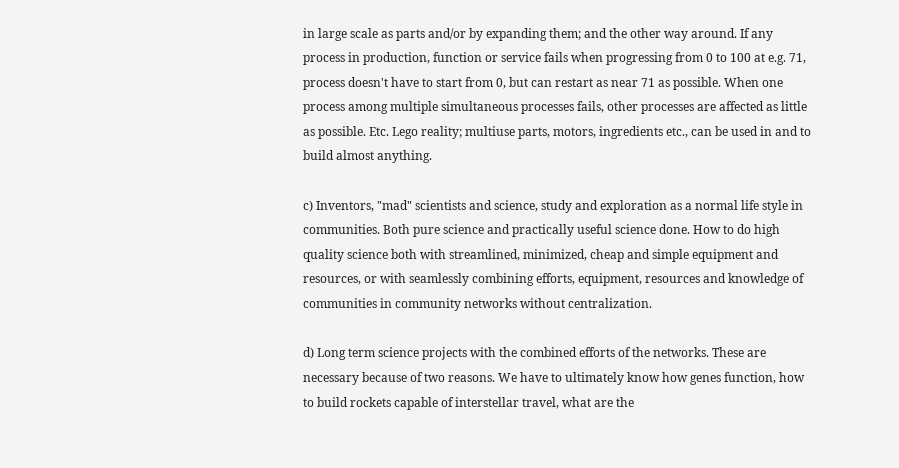in large scale as parts and/or by expanding them; and the other way around. If any process in production, function or service fails when progressing from 0 to 100 at e.g. 71, process doesn't have to start from 0, but can restart as near 71 as possible. When one process among multiple simultaneous processes fails, other processes are affected as little as possible. Etc. Lego reality; multiuse parts, motors, ingredients etc., can be used in and to build almost anything.

c) Inventors, "mad" scientists and science, study and exploration as a normal life style in communities. Both pure science and practically useful science done. How to do high quality science both with streamlined, minimized, cheap and simple equipment and resources, or with seamlessly combining efforts, equipment, resources and knowledge of communities in community networks without centralization.

d) Long term science projects with the combined efforts of the networks. These are necessary because of two reasons. We have to ultimately know how genes function, how to build rockets capable of interstellar travel, what are the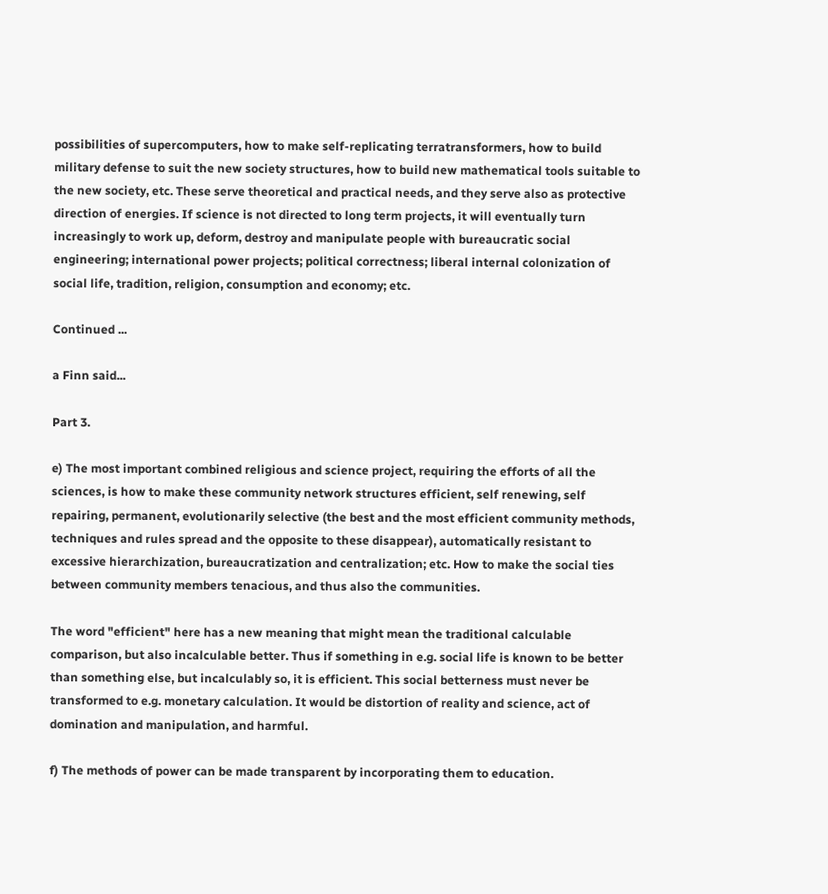possibilities of supercomputers, how to make self-replicating terratransformers, how to build military defense to suit the new society structures, how to build new mathematical tools suitable to the new society, etc. These serve theoretical and practical needs, and they serve also as protective direction of energies. If science is not directed to long term projects, it will eventually turn increasingly to work up, deform, destroy and manipulate people with bureaucratic social engineering; international power projects; political correctness; liberal internal colonization of social life, tradition, religion, consumption and economy; etc.

Continued ...

a Finn said...

Part 3.

e) The most important combined religious and science project, requiring the efforts of all the sciences, is how to make these community network structures efficient, self renewing, self repairing, permanent, evolutionarily selective (the best and the most efficient community methods, techniques and rules spread and the opposite to these disappear), automatically resistant to excessive hierarchization, bureaucratization and centralization; etc. How to make the social ties between community members tenacious, and thus also the communities.

The word "efficient" here has a new meaning that might mean the traditional calculable comparison, but also incalculable better. Thus if something in e.g. social life is known to be better than something else, but incalculably so, it is efficient. This social betterness must never be transformed to e.g. monetary calculation. It would be distortion of reality and science, act of domination and manipulation, and harmful.

f) The methods of power can be made transparent by incorporating them to education.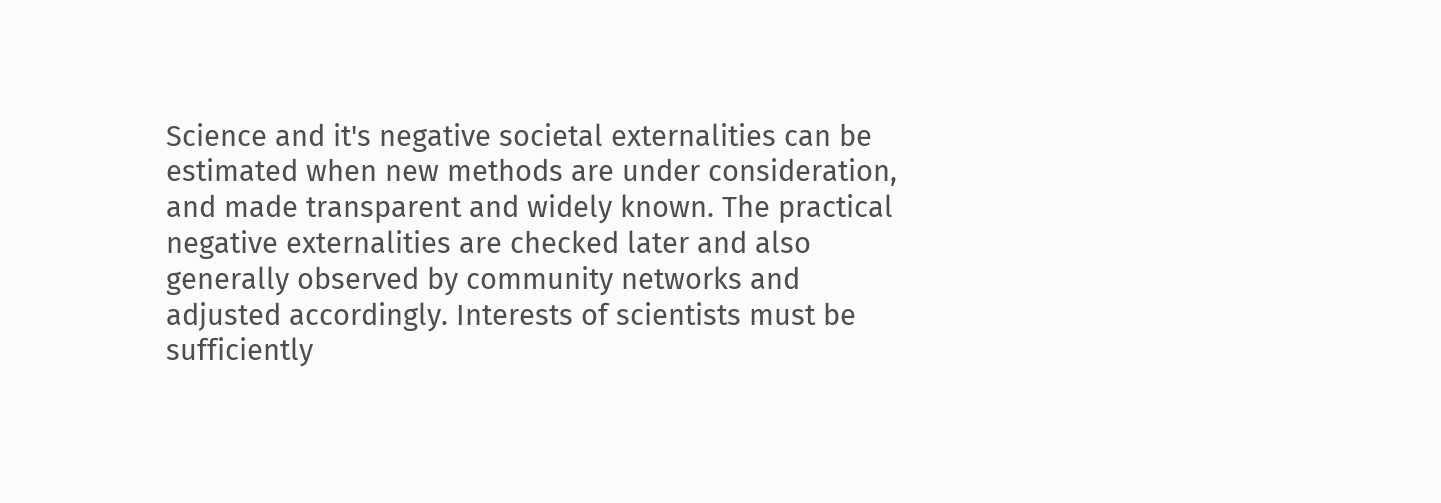Science and it's negative societal externalities can be estimated when new methods are under consideration, and made transparent and widely known. The practical negative externalities are checked later and also generally observed by community networks and adjusted accordingly. Interests of scientists must be sufficiently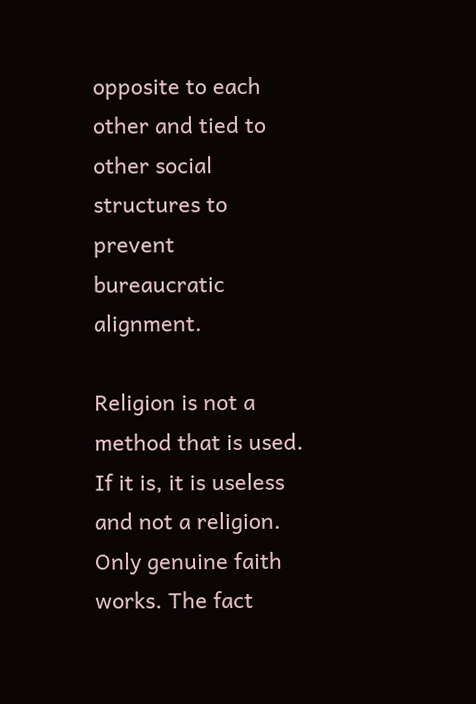opposite to each other and tied to other social structures to prevent bureaucratic alignment.

Religion is not a method that is used. If it is, it is useless and not a religion. Only genuine faith works. The fact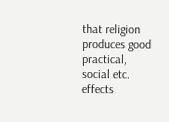that religion produces good practical, social etc. effects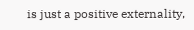is just a positive externality,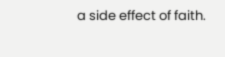a side effect of faith.